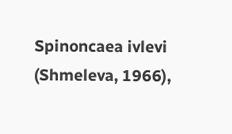Spinoncaea ivlevi (Shmeleva, 1966),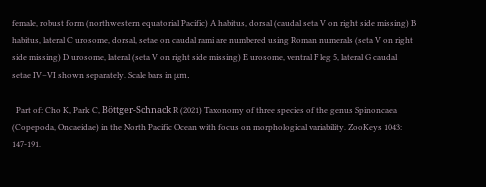female, robust form (northwestern equatorial Pacific) A habitus, dorsal (caudal seta V on right side missing) B habitus, lateral C urosome, dorsal, setae on caudal rami are numbered using Roman numerals (seta V on right side missing) D urosome, lateral (seta V on right side missing) E urosome, ventral F leg 5, lateral G caudal setae IV–VI shown separately. Scale bars in μm.

  Part of: Cho K, Park C, Böttger-Schnack R (2021) Taxonomy of three species of the genus Spinoncaea (Copepoda, Oncaeidae) in the North Pacific Ocean with focus on morphological variability. ZooKeys 1043: 147-191.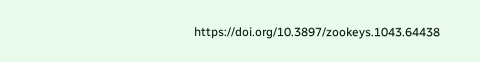https://doi.org/10.3897/zookeys.1043.64438